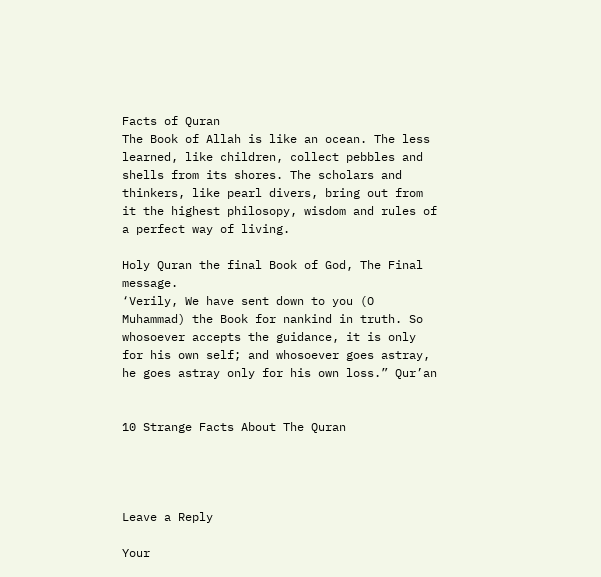Facts of Quran
The Book of Allah is like an ocean. The less learned, like children, collect pebbles and shells from its shores. The scholars and thinkers, like pearl divers, bring out from it the highest philosopy, wisdom and rules of a perfect way of living.

Holy Quran the final Book of God, The Final message.
‘Verily, We have sent down to you (O Muhammad) the Book for nankind in truth. So whosoever accepts the guidance, it is only for his own self; and whosoever goes astray, he goes astray only for his own loss.” Qur’an


10 Strange Facts About The Quran




Leave a Reply

Your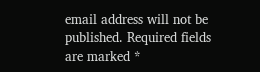email address will not be published. Required fields are marked *